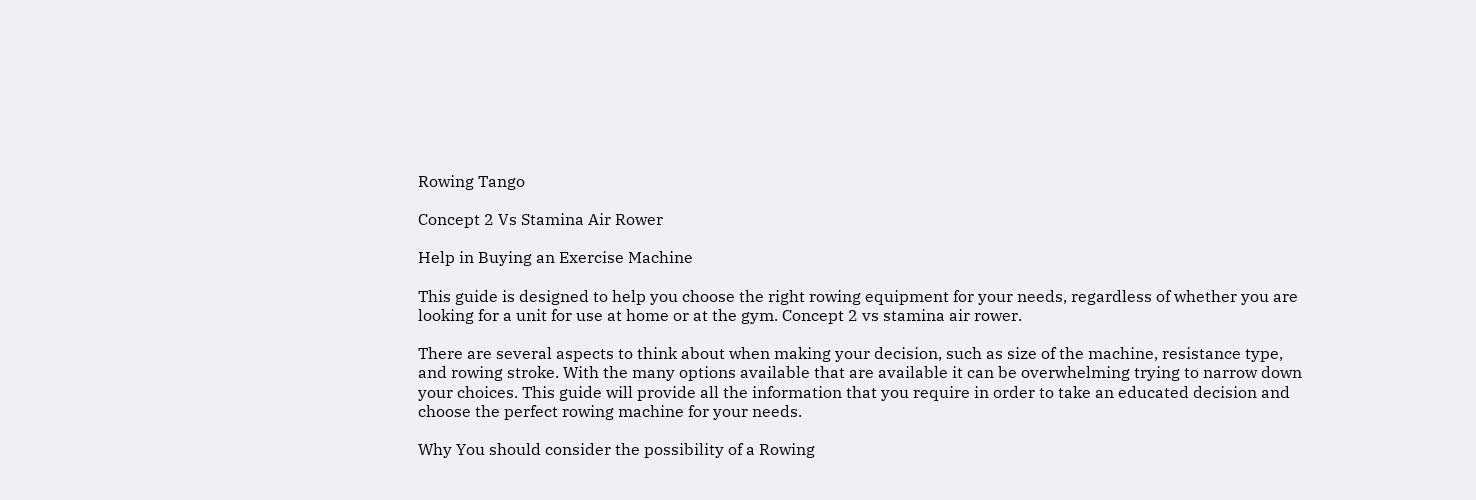Rowing Tango

Concept 2 Vs Stamina Air Rower

Help in Buying an Exercise Machine

This guide is designed to help you choose the right rowing equipment for your needs, regardless of whether you are looking for a unit for use at home or at the gym. Concept 2 vs stamina air rower.

There are several aspects to think about when making your decision, such as size of the machine, resistance type, and rowing stroke. With the many options available that are available it can be overwhelming trying to narrow down your choices. This guide will provide all the information that you require in order to take an educated decision and choose the perfect rowing machine for your needs.

Why You should consider the possibility of a Rowing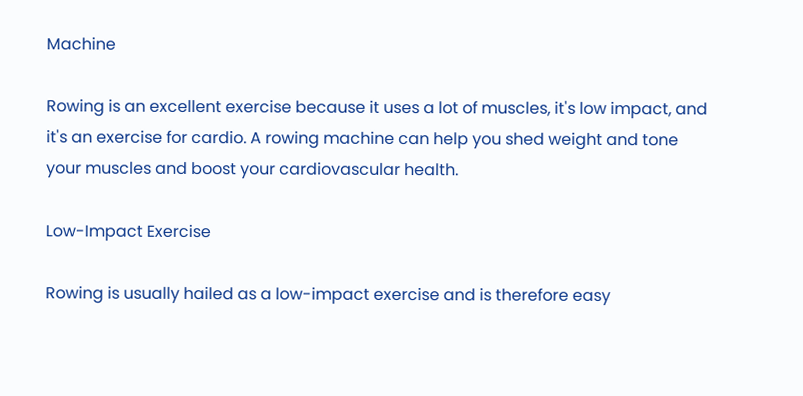Machine

Rowing is an excellent exercise because it uses a lot of muscles, it's low impact, and it's an exercise for cardio. A rowing machine can help you shed weight and tone your muscles and boost your cardiovascular health.

Low-Impact Exercise

Rowing is usually hailed as a low-impact exercise and is therefore easy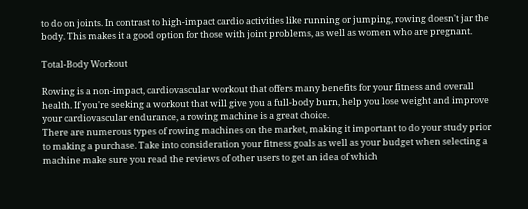to do on joints. In contrast to high-impact cardio activities like running or jumping, rowing doesn't jar the body. This makes it a good option for those with joint problems, as well as women who are pregnant.

Total-Body Workout

Rowing is a non-impact, cardiovascular workout that offers many benefits for your fitness and overall health. If you're seeking a workout that will give you a full-body burn, help you lose weight and improve your cardiovascular endurance, a rowing machine is a great choice.
There are numerous types of rowing machines on the market, making it important to do your study prior to making a purchase. Take into consideration your fitness goals as well as your budget when selecting a machine make sure you read the reviews of other users to get an idea of which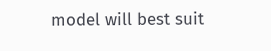model will best suit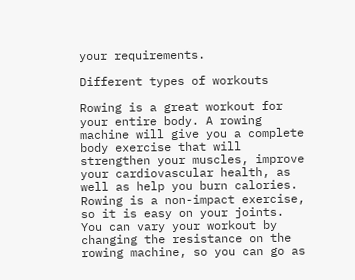your requirements.

Different types of workouts

Rowing is a great workout for your entire body. A rowing machine will give you a complete body exercise that will strengthen your muscles, improve your cardiovascular health, as well as help you burn calories. Rowing is a non-impact exercise, so it is easy on your joints. You can vary your workout by changing the resistance on the rowing machine, so you can go as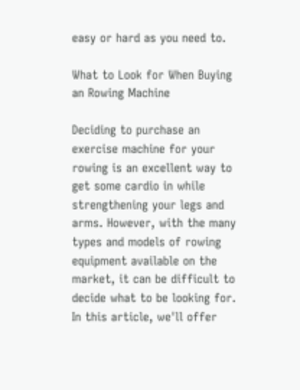easy or hard as you need to.

What to Look for When Buying an Rowing Machine

Deciding to purchase an exercise machine for your rowing is an excellent way to get some cardio in while strengthening your legs and arms. However, with the many types and models of rowing equipment available on the market, it can be difficult to decide what to be looking for. In this article, we'll offer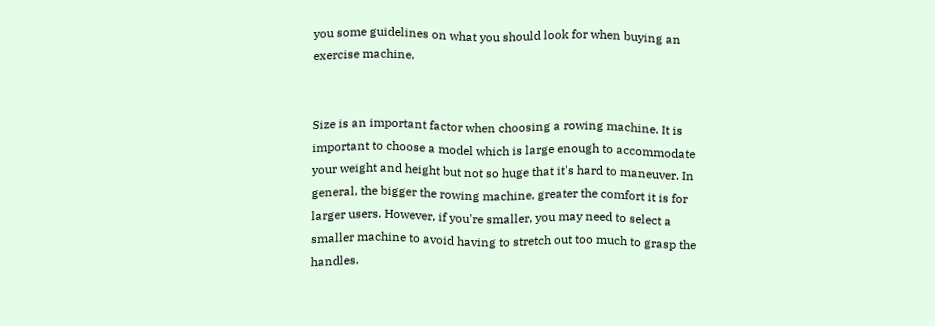you some guidelines on what you should look for when buying an exercise machine.


Size is an important factor when choosing a rowing machine. It is important to choose a model which is large enough to accommodate your weight and height but not so huge that it's hard to maneuver. In general, the bigger the rowing machine, greater the comfort it is for larger users. However, if you're smaller, you may need to select a smaller machine to avoid having to stretch out too much to grasp the handles.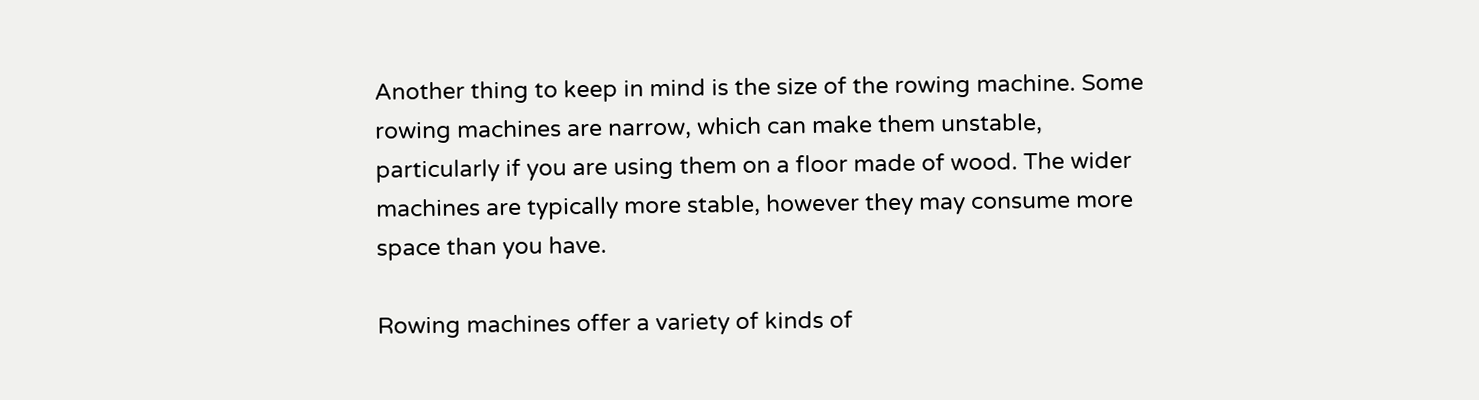Another thing to keep in mind is the size of the rowing machine. Some rowing machines are narrow, which can make them unstable, particularly if you are using them on a floor made of wood. The wider machines are typically more stable, however they may consume more space than you have.

Rowing machines offer a variety of kinds of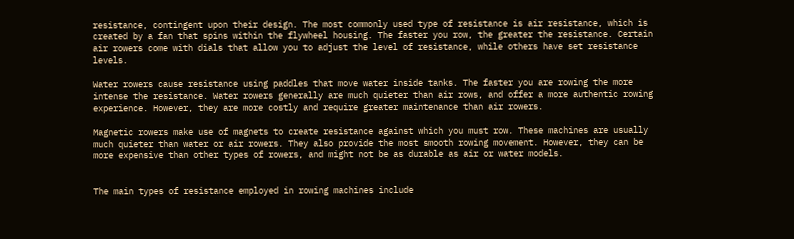resistance, contingent upon their design. The most commonly used type of resistance is air resistance, which is created by a fan that spins within the flywheel housing. The faster you row, the greater the resistance. Certain air rowers come with dials that allow you to adjust the level of resistance, while others have set resistance levels.

Water rowers cause resistance using paddles that move water inside tanks. The faster you are rowing the more intense the resistance. Water rowers generally are much quieter than air rows, and offer a more authentic rowing experience. However, they are more costly and require greater maintenance than air rowers.

Magnetic rowers make use of magnets to create resistance against which you must row. These machines are usually much quieter than water or air rowers. They also provide the most smooth rowing movement. However, they can be more expensive than other types of rowers, and might not be as durable as air or water models.


The main types of resistance employed in rowing machines include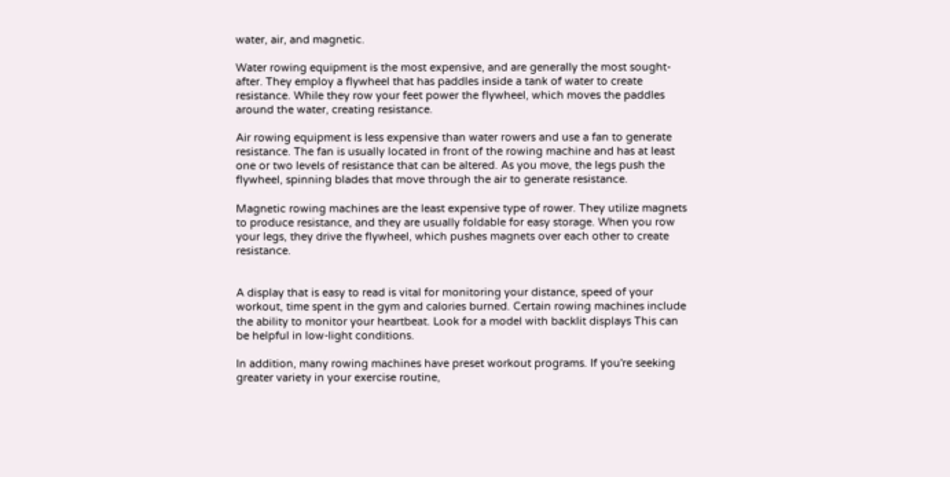water, air, and magnetic.

Water rowing equipment is the most expensive, and are generally the most sought-after. They employ a flywheel that has paddles inside a tank of water to create resistance. While they row your feet power the flywheel, which moves the paddles around the water, creating resistance.

Air rowing equipment is less expensive than water rowers and use a fan to generate resistance. The fan is usually located in front of the rowing machine and has at least one or two levels of resistance that can be altered. As you move, the legs push the flywheel, spinning blades that move through the air to generate resistance.

Magnetic rowing machines are the least expensive type of rower. They utilize magnets to produce resistance, and they are usually foldable for easy storage. When you row your legs, they drive the flywheel, which pushes magnets over each other to create resistance.


A display that is easy to read is vital for monitoring your distance, speed of your workout, time spent in the gym and calories burned. Certain rowing machines include the ability to monitor your heartbeat. Look for a model with backlit displays This can be helpful in low-light conditions.

In addition, many rowing machines have preset workout programs. If you're seeking greater variety in your exercise routine,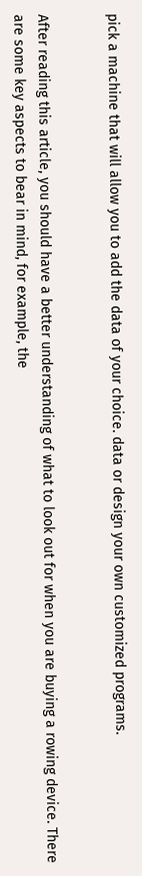pick a machine that will allow you to add the data of your choice. data or design your own customized programs.


After reading this article, you should have a better understanding of what to look out for when you are buying a rowing device. There are some key aspects to bear in mind, for example, the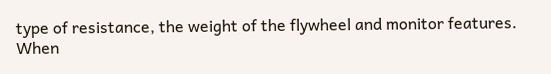type of resistance, the weight of the flywheel and monitor features. When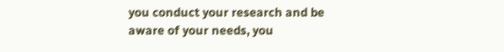you conduct your research and be aware of your needs, you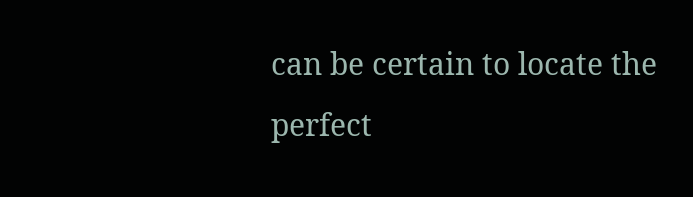can be certain to locate the perfect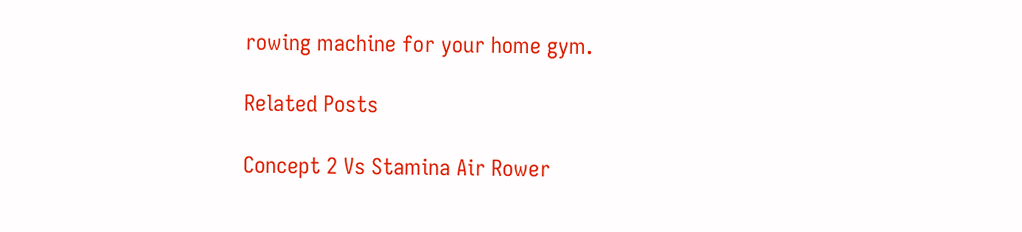rowing machine for your home gym.

Related Posts

Concept 2 Vs Stamina Air Rower